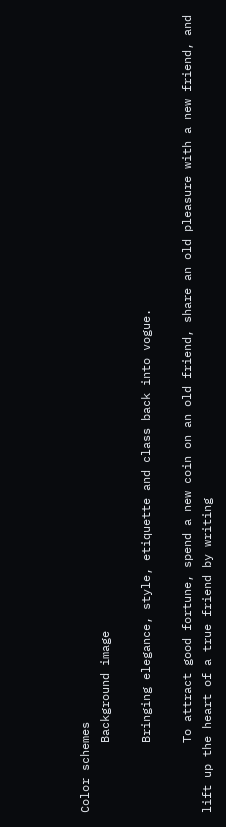Color schemes
          Background image

          Bringing elegance, style, etiquette and class back into vogue.

          To attract good fortune, spend a new coin on an old friend, share an old pleasure with a new friend, and lift up the heart of a true friend by writing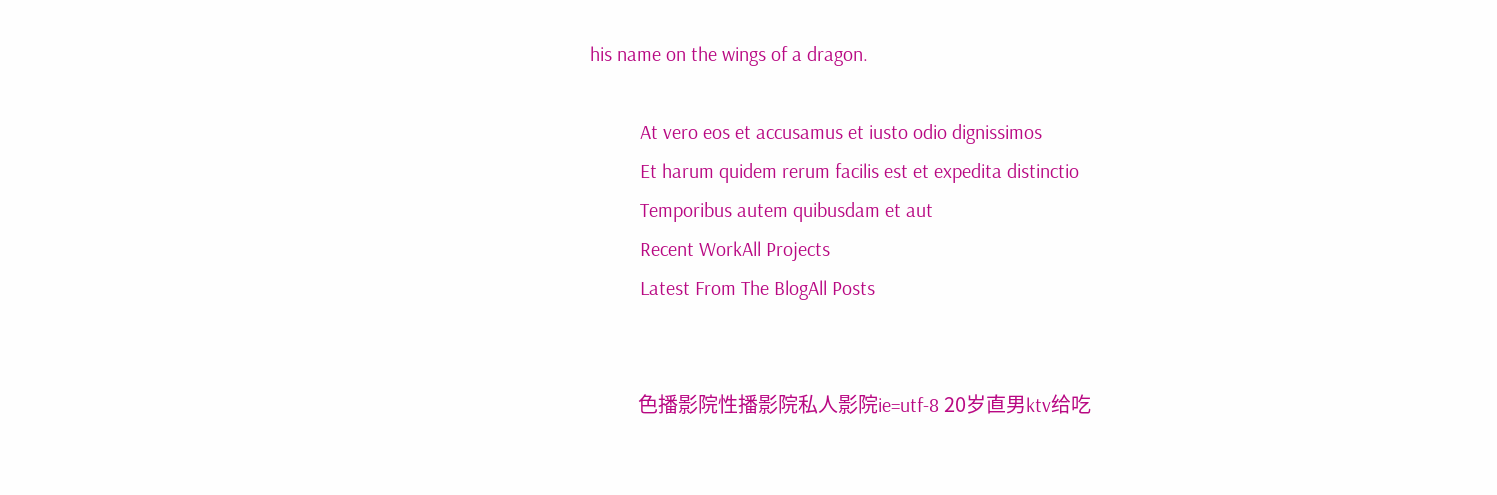his name on the wings of a dragon.

          At vero eos et accusamus et iusto odio dignissimos
          Et harum quidem rerum facilis est et expedita distinctio
          Temporibus autem quibusdam et aut
          Recent WorkAll Projects
          Latest From The BlogAll Posts


            色播影院性播影院私人影院ie=utf-8 20岁直男ktv给吃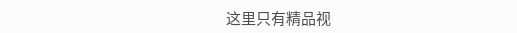这里只有精品视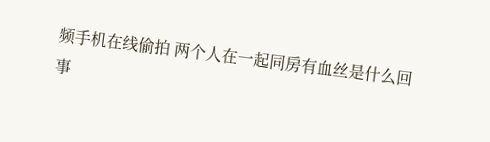频手机在线偷拍 两个人在一起同房有血丝是什么回事